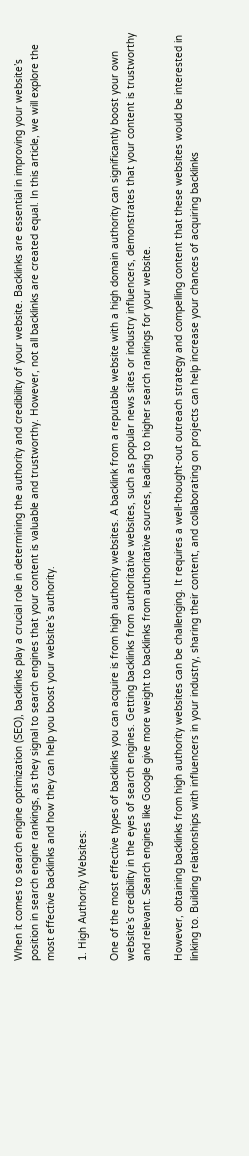When it comes to search engine optimization (SEO), backlinks play a crucial role in determining the authority and credibility of your website. Backlinks are essential in improving your website’s position in search engine rankings, as they signal to search engines that your content is valuable and trustworthy. However, not all backlinks are created equal. In this article, we will explore the most effective backlinks and how they can help you boost your website’s authority.

1. High Authority Websites:

One of the most effective types of backlinks you can acquire is from high authority websites. A backlink from a reputable website with a high domain authority can significantly boost your own website’s credibility in the eyes of search engines. Getting backlinks from authoritative websites, such as popular news sites or industry influencers, demonstrates that your content is trustworthy and relevant. Search engines like Google give more weight to backlinks from authoritative sources, leading to higher search rankings for your website.

However, obtaining backlinks from high authority websites can be challenging. It requires a well-thought-out outreach strategy and compelling content that these websites would be interested in linking to. Building relationships with influencers in your industry, sharing their content, and collaborating on projects can help increase your chances of acquiring backlinks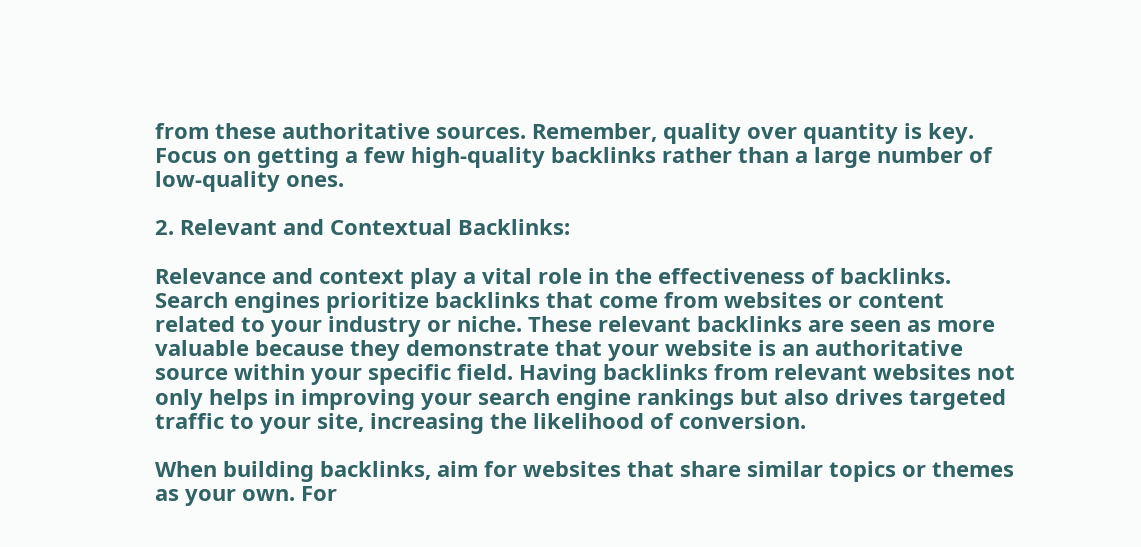from these authoritative sources. Remember, quality over quantity is key. Focus on getting a few high-quality backlinks rather than a large number of low-quality ones.

2. Relevant and Contextual Backlinks:

Relevance and context play a vital role in the effectiveness of backlinks. Search engines prioritize backlinks that come from websites or content related to your industry or niche. These relevant backlinks are seen as more valuable because they demonstrate that your website is an authoritative source within your specific field. Having backlinks from relevant websites not only helps in improving your search engine rankings but also drives targeted traffic to your site, increasing the likelihood of conversion.

When building backlinks, aim for websites that share similar topics or themes as your own. For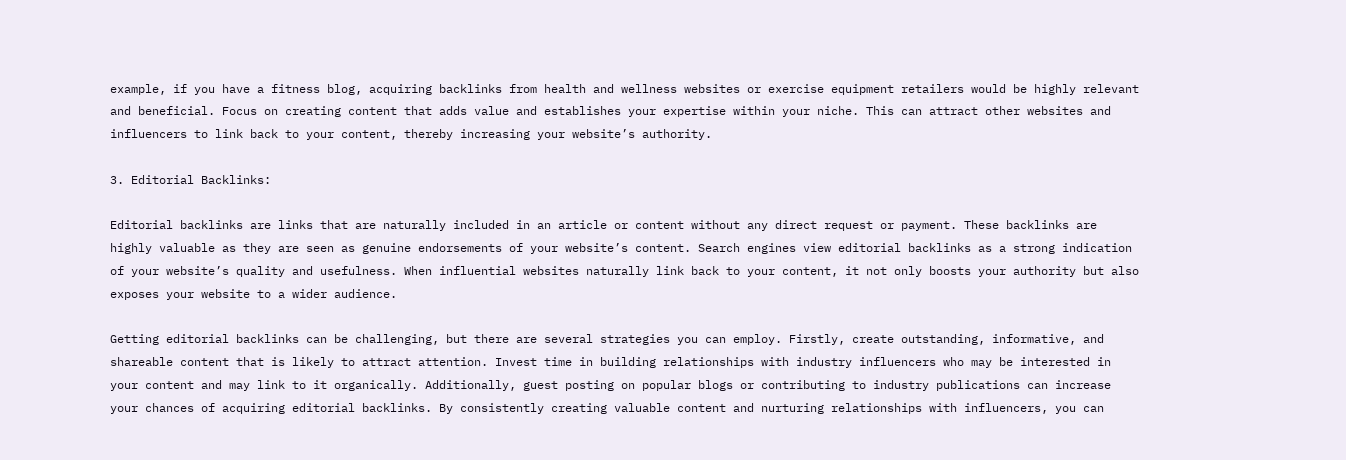example, if you have a fitness blog, acquiring backlinks from health and wellness websites or exercise equipment retailers would be highly relevant and beneficial. Focus on creating content that adds value and establishes your expertise within your niche. This can attract other websites and influencers to link back to your content, thereby increasing your website’s authority.

3. Editorial Backlinks:

Editorial backlinks are links that are naturally included in an article or content without any direct request or payment. These backlinks are highly valuable as they are seen as genuine endorsements of your website’s content. Search engines view editorial backlinks as a strong indication of your website’s quality and usefulness. When influential websites naturally link back to your content, it not only boosts your authority but also exposes your website to a wider audience.

Getting editorial backlinks can be challenging, but there are several strategies you can employ. Firstly, create outstanding, informative, and shareable content that is likely to attract attention. Invest time in building relationships with industry influencers who may be interested in your content and may link to it organically. Additionally, guest posting on popular blogs or contributing to industry publications can increase your chances of acquiring editorial backlinks. By consistently creating valuable content and nurturing relationships with influencers, you can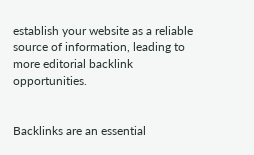establish your website as a reliable source of information, leading to more editorial backlink opportunities.


Backlinks are an essential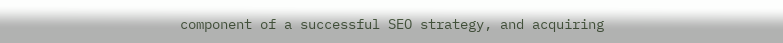component of a successful SEO strategy, and acquiring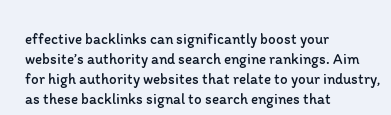effective backlinks can significantly boost your website’s authority and search engine rankings. Aim for high authority websites that relate to your industry, as these backlinks signal to search engines that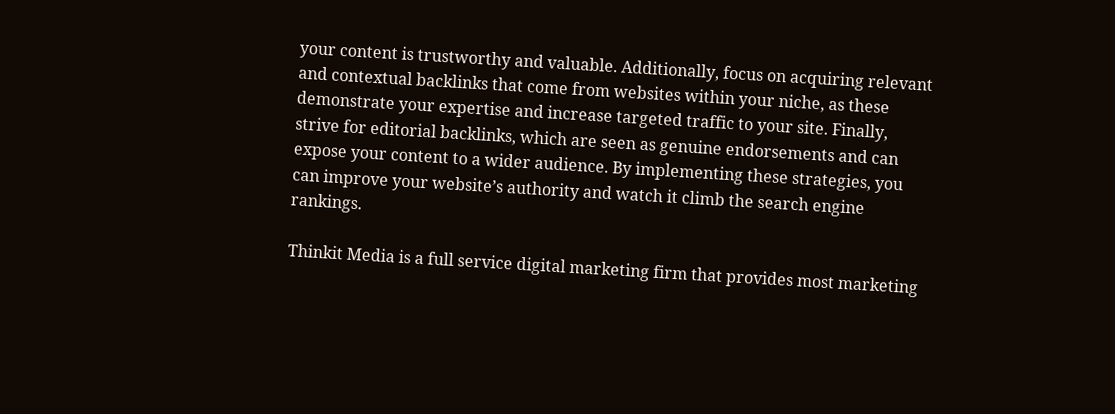your content is trustworthy and valuable. Additionally, focus on acquiring relevant and contextual backlinks that come from websites within your niche, as these demonstrate your expertise and increase targeted traffic to your site. Finally, strive for editorial backlinks, which are seen as genuine endorsements and can expose your content to a wider audience. By implementing these strategies, you can improve your website’s authority and watch it climb the search engine rankings.

Thinkit Media is a full service digital marketing firm that provides most marketing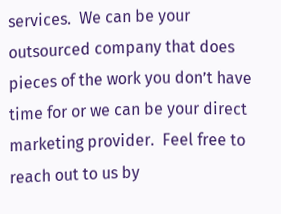services.  We can be your outsourced company that does pieces of the work you don’t have time for or we can be your direct marketing provider.  Feel free to reach out to us by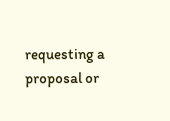requesting a proposal or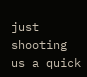just shooting us a quick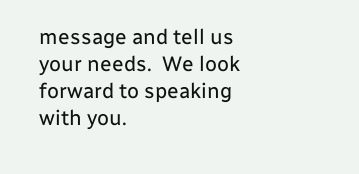message and tell us your needs.  We look forward to speaking with you.